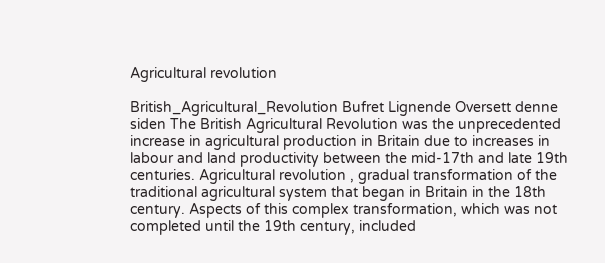Agricultural revolution

British_Agricultural_Revolution Bufret Lignende Oversett denne siden The British Agricultural Revolution was the unprecedented increase in agricultural production in Britain due to increases in labour and land productivity between the mid-17th and late 19th centuries. Agricultural revolution , gradual transformation of the traditional agricultural system that began in Britain in the 18th century. Aspects of this complex transformation, which was not completed until the 19th century, included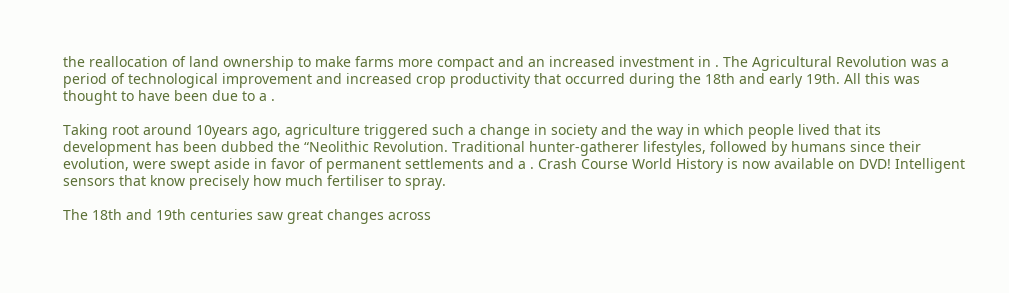the reallocation of land ownership to make farms more compact and an increased investment in . The Agricultural Revolution was a period of technological improvement and increased crop productivity that occurred during the 18th and early 19th. All this was thought to have been due to a .

Taking root around 10years ago, agriculture triggered such a change in society and the way in which people lived that its development has been dubbed the “Neolithic Revolution. Traditional hunter-gatherer lifestyles, followed by humans since their evolution, were swept aside in favor of permanent settlements and a . Crash Course World History is now available on DVD! Intelligent sensors that know precisely how much fertiliser to spray.

The 18th and 19th centuries saw great changes across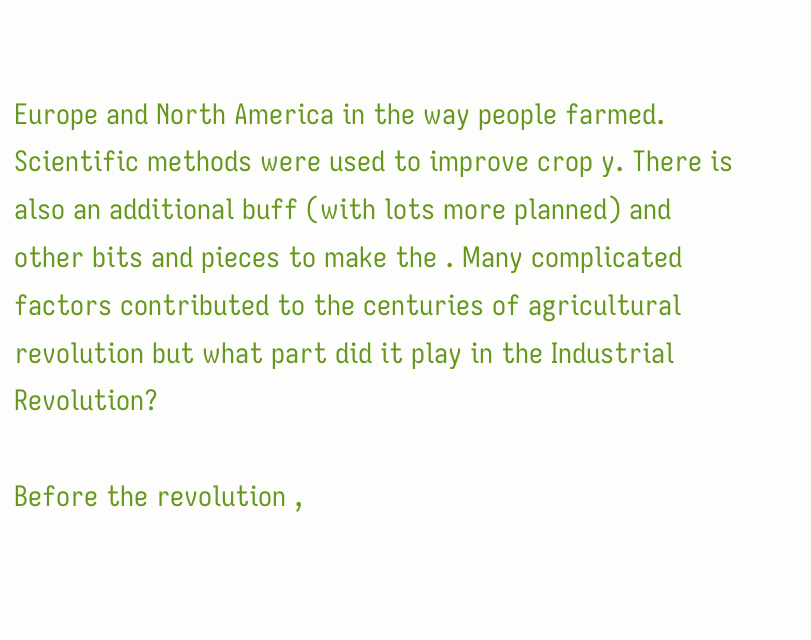Europe and North America in the way people farmed. Scientific methods were used to improve crop y. There is also an additional buff (with lots more planned) and other bits and pieces to make the . Many complicated factors contributed to the centuries of agricultural revolution but what part did it play in the Industrial Revolution?

Before the revolution ,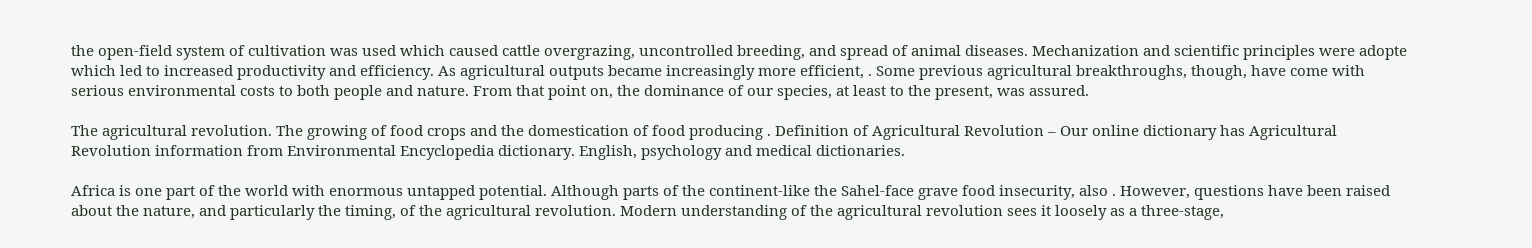the open-field system of cultivation was used which caused cattle overgrazing, uncontrolled breeding, and spread of animal diseases. Mechanization and scientific principles were adopte which led to increased productivity and efficiency. As agricultural outputs became increasingly more efficient, . Some previous agricultural breakthroughs, though, have come with serious environmental costs to both people and nature. From that point on, the dominance of our species, at least to the present, was assured.

The agricultural revolution. The growing of food crops and the domestication of food producing . Definition of Agricultural Revolution – Our online dictionary has Agricultural Revolution information from Environmental Encyclopedia dictionary. English, psychology and medical dictionaries.

Africa is one part of the world with enormous untapped potential. Although parts of the continent-like the Sahel-face grave food insecurity, also . However, questions have been raised about the nature, and particularly the timing, of the agricultural revolution. Modern understanding of the agricultural revolution sees it loosely as a three‐stage,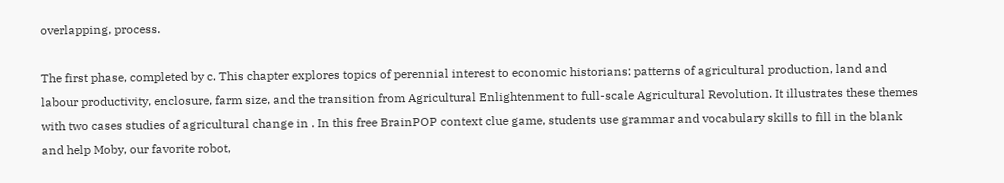overlapping, process.

The first phase, completed by c. This chapter explores topics of perennial interest to economic historians: patterns of agricultural production, land and labour productivity, enclosure, farm size, and the transition from Agricultural Enlightenment to full-scale Agricultural Revolution. It illustrates these themes with two cases studies of agricultural change in . In this free BrainPOP context clue game, students use grammar and vocabulary skills to fill in the blank and help Moby, our favorite robot,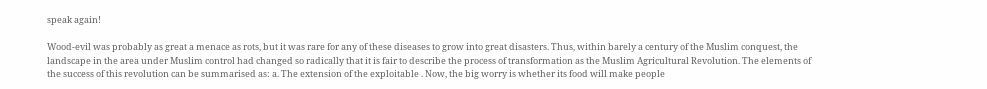speak again!

Wood-evil was probably as great a menace as rots, but it was rare for any of these diseases to grow into great disasters. Thus, within barely a century of the Muslim conquest, the landscape in the area under Muslim control had changed so radically that it is fair to describe the process of transformation as the Muslim Agricultural Revolution. The elements of the success of this revolution can be summarised as: a. The extension of the exploitable . Now, the big worry is whether its food will make people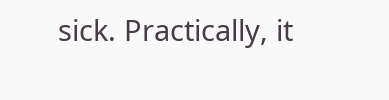sick. Practically, it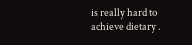is really hard to achieve dietary .